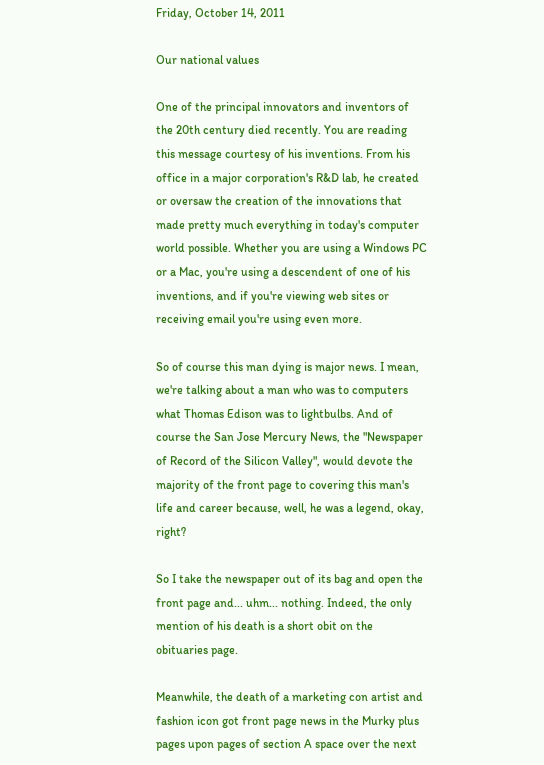Friday, October 14, 2011

Our national values

One of the principal innovators and inventors of the 20th century died recently. You are reading this message courtesy of his inventions. From his office in a major corporation's R&D lab, he created or oversaw the creation of the innovations that made pretty much everything in today's computer world possible. Whether you are using a Windows PC or a Mac, you're using a descendent of one of his inventions, and if you're viewing web sites or receiving email you're using even more.

So of course this man dying is major news. I mean, we're talking about a man who was to computers what Thomas Edison was to lightbulbs. And of course the San Jose Mercury News, the "Newspaper of Record of the Silicon Valley", would devote the majority of the front page to covering this man's life and career because, well, he was a legend, okay, right?

So I take the newspaper out of its bag and open the front page and... uhm... nothing. Indeed, the only mention of his death is a short obit on the obituaries page.

Meanwhile, the death of a marketing con artist and fashion icon got front page news in the Murky plus pages upon pages of section A space over the next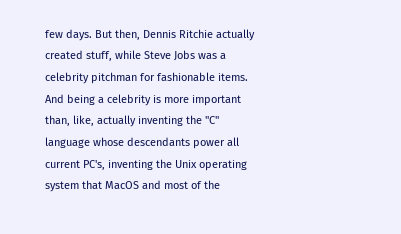few days. But then, Dennis Ritchie actually created stuff, while Steve Jobs was a celebrity pitchman for fashionable items. And being a celebrity is more important than, like, actually inventing the "C" language whose descendants power all current PC's, inventing the Unix operating system that MacOS and most of the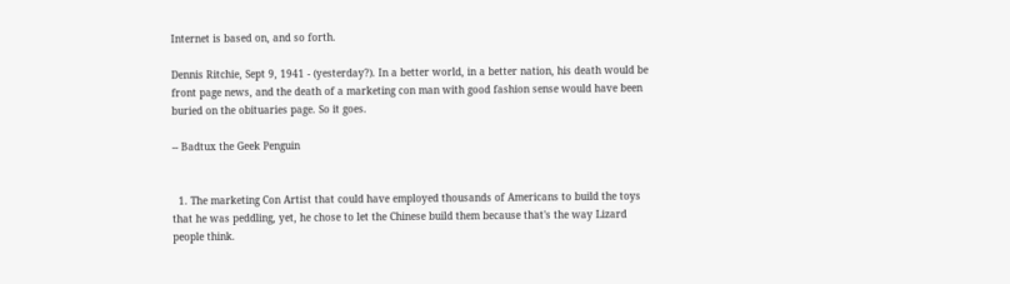Internet is based on, and so forth.

Dennis Ritchie, Sept 9, 1941 - (yesterday?). In a better world, in a better nation, his death would be front page news, and the death of a marketing con man with good fashion sense would have been buried on the obituaries page. So it goes.

-- Badtux the Geek Penguin


  1. The marketing Con Artist that could have employed thousands of Americans to build the toys that he was peddling, yet, he chose to let the Chinese build them because that's the way Lizard people think.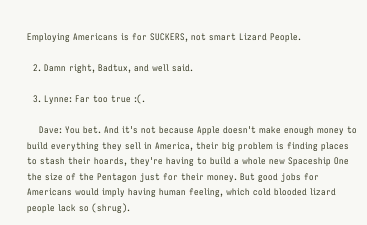Employing Americans is for SUCKERS, not smart Lizard People.

  2. Damn right, Badtux, and well said.

  3. Lynne: Far too true :(.

    Dave: You bet. And it's not because Apple doesn't make enough money to build everything they sell in America, their big problem is finding places to stash their hoards, they're having to build a whole new Spaceship One the size of the Pentagon just for their money. But good jobs for Americans would imply having human feeling, which cold blooded lizard people lack so (shrug).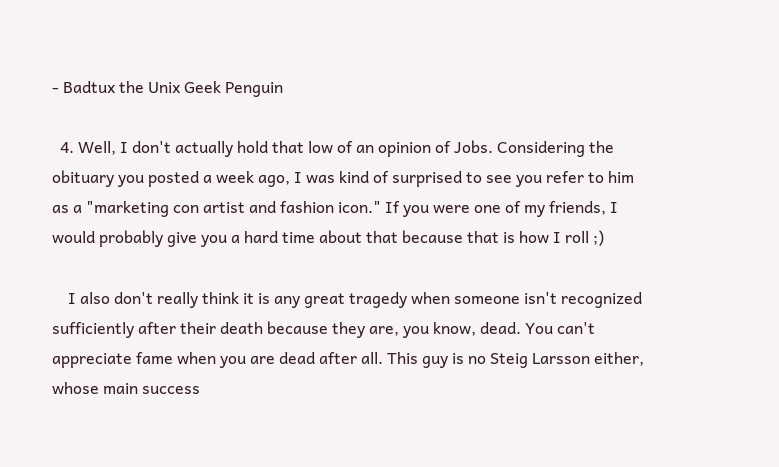- Badtux the Unix Geek Penguin

  4. Well, I don't actually hold that low of an opinion of Jobs. Considering the obituary you posted a week ago, I was kind of surprised to see you refer to him as a "marketing con artist and fashion icon." If you were one of my friends, I would probably give you a hard time about that because that is how I roll ;)

    I also don't really think it is any great tragedy when someone isn't recognized sufficiently after their death because they are, you know, dead. You can't appreciate fame when you are dead after all. This guy is no Steig Larsson either, whose main success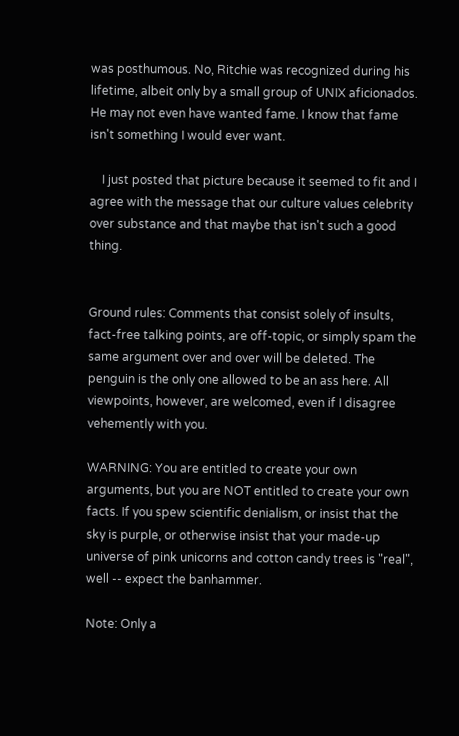was posthumous. No, Ritchie was recognized during his lifetime, albeit only by a small group of UNIX aficionados. He may not even have wanted fame. I know that fame isn't something I would ever want.

    I just posted that picture because it seemed to fit and I agree with the message that our culture values celebrity over substance and that maybe that isn't such a good thing.


Ground rules: Comments that consist solely of insults, fact-free talking points, are off-topic, or simply spam the same argument over and over will be deleted. The penguin is the only one allowed to be an ass here. All viewpoints, however, are welcomed, even if I disagree vehemently with you.

WARNING: You are entitled to create your own arguments, but you are NOT entitled to create your own facts. If you spew scientific denialism, or insist that the sky is purple, or otherwise insist that your made-up universe of pink unicorns and cotton candy trees is "real", well -- expect the banhammer.

Note: Only a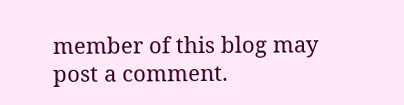member of this blog may post a comment.